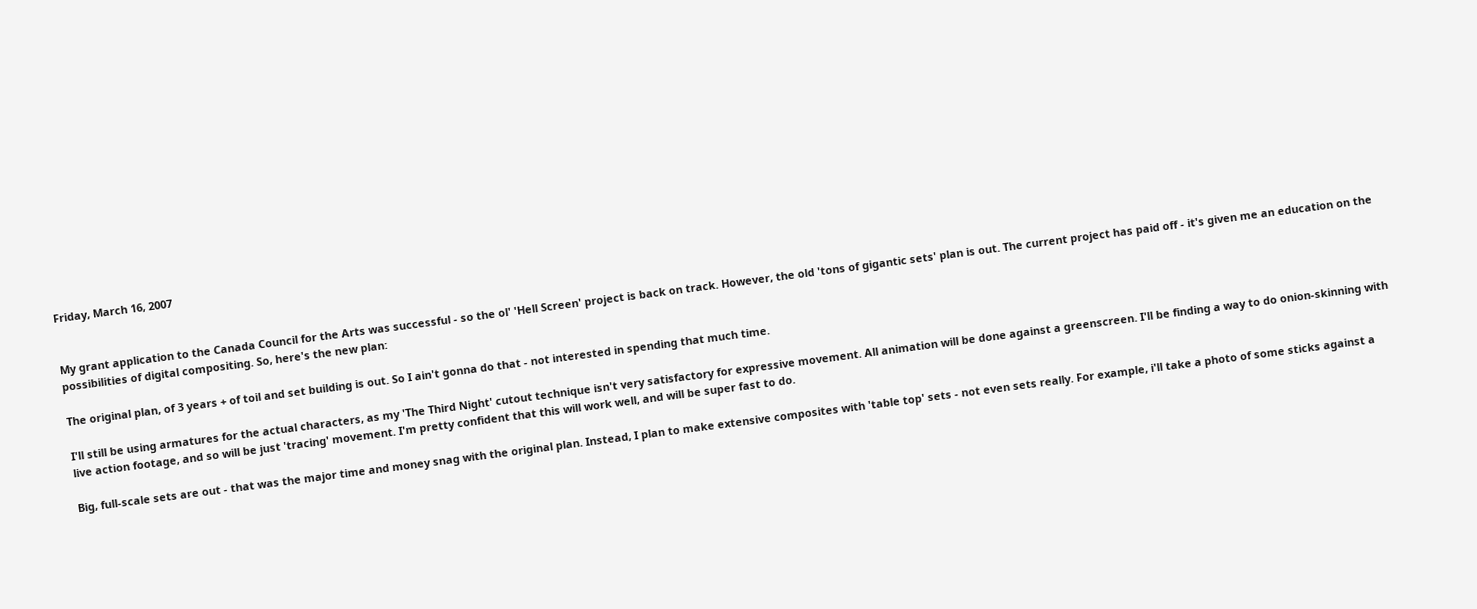Friday, March 16, 2007


My grant application to the Canada Council for the Arts was successful - so the ol' 'Hell Screen' project is back on track. However, the old 'tons of gigantic sets' plan is out. The current project has paid off - it's given me an education on the possibilities of digital compositing. So, here's the new plan:

The original plan, of 3 years + of toil and set building is out. So I ain't gonna do that - not interested in spending that much time.

I'll still be using armatures for the actual characters, as my 'The Third Night' cutout technique isn't very satisfactory for expressive movement. All animation will be done against a greenscreen. I'll be finding a way to do onion-skinning with live action footage, and so will be just 'tracing' movement. I'm pretty confident that this will work well, and will be super fast to do.

Big, full-scale sets are out - that was the major time and money snag with the original plan. Instead, I plan to make extensive composites with 'table top' sets - not even sets really. For example, i'll take a photo of some sticks against a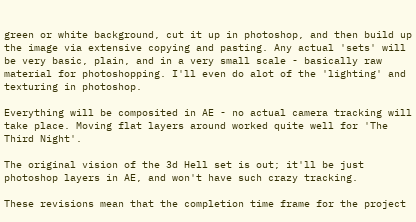green or white background, cut it up in photoshop, and then build up the image via extensive copying and pasting. Any actual 'sets' will be very basic, plain, and in a very small scale - basically raw material for photoshopping. I'll even do alot of the 'lighting' and texturing in photoshop.

Everything will be composited in AE - no actual camera tracking will take place. Moving flat layers around worked quite well for 'The Third Night'.

The original vision of the 3d Hell set is out; it'll be just photoshop layers in AE, and won't have such crazy tracking.

These revisions mean that the completion time frame for the project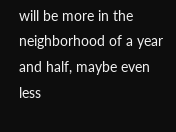will be more in the neighborhood of a year and half, maybe even less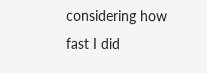considering how fast I did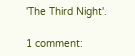'The Third Night'.

1 comment: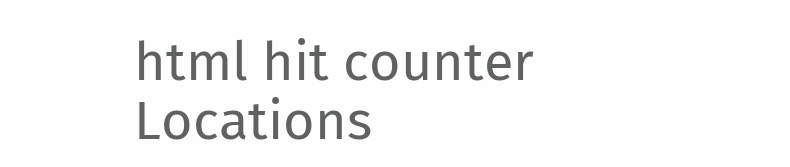html hit counter
Locations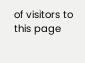of visitors to this page